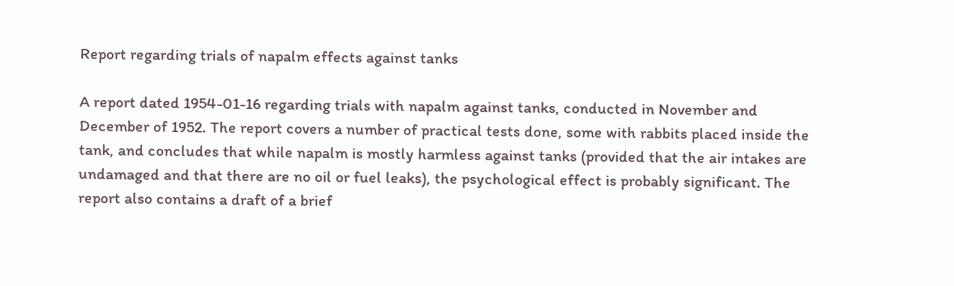Report regarding trials of napalm effects against tanks

A report dated 1954-01-16 regarding trials with napalm against tanks, conducted in November and December of 1952. The report covers a number of practical tests done, some with rabbits placed inside the tank, and concludes that while napalm is mostly harmless against tanks (provided that the air intakes are undamaged and that there are no oil or fuel leaks), the psychological effect is probably significant. The report also contains a draft of a brief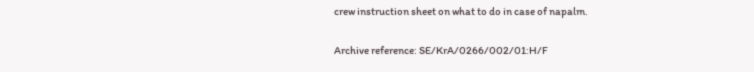crew instruction sheet on what to do in case of napalm.

Archive reference: SE/KrA/0266/002/01:H/F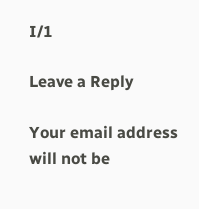I/1

Leave a Reply

Your email address will not be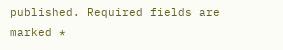published. Required fields are marked *